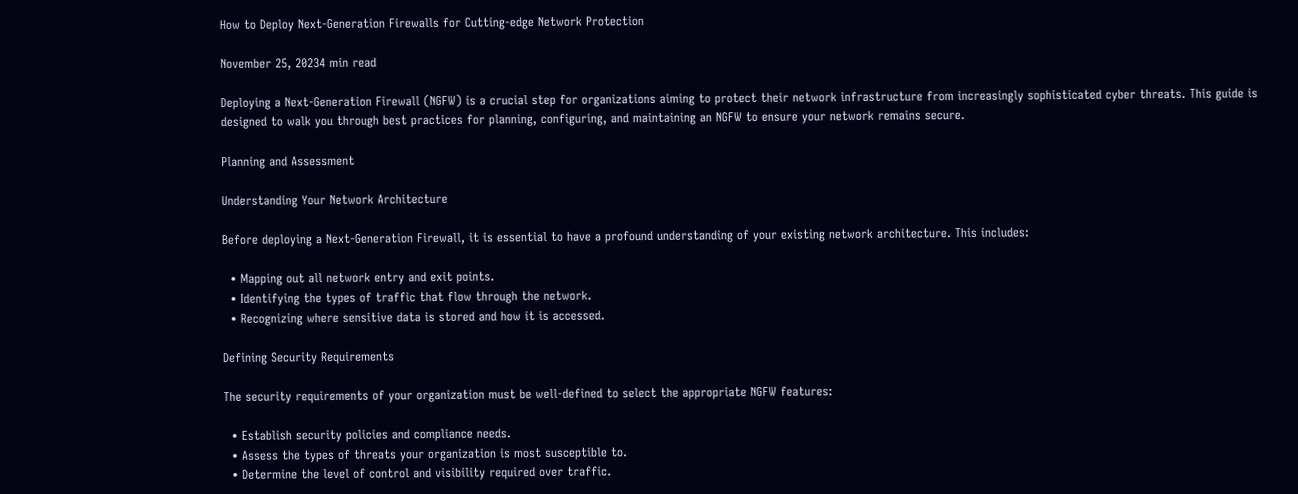How to Deploy Next-Generation Firewalls for Cutting-edge Network Protection

November 25, 20234 min read

Deploying a Next-Generation Firewall (NGFW) is a crucial step for organizations aiming to protect their network infrastructure from increasingly sophisticated cyber threats. This guide is designed to walk you through best practices for planning, configuring, and maintaining an NGFW to ensure your network remains secure.

Planning and Assessment

Understanding Your Network Architecture

Before deploying a Next-Generation Firewall, it is essential to have a profound understanding of your existing network architecture. This includes:

  • Mapping out all network entry and exit points.
  • Identifying the types of traffic that flow through the network.
  • Recognizing where sensitive data is stored and how it is accessed.

Defining Security Requirements

The security requirements of your organization must be well-defined to select the appropriate NGFW features:

  • Establish security policies and compliance needs.
  • Assess the types of threats your organization is most susceptible to.
  • Determine the level of control and visibility required over traffic.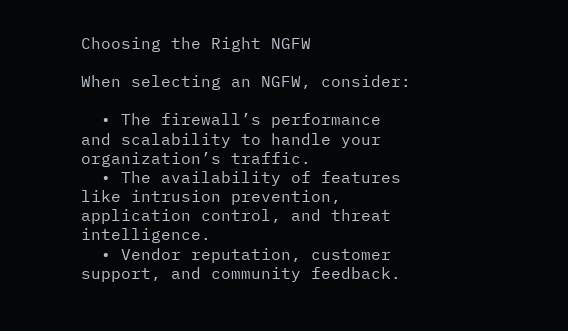Choosing the Right NGFW

When selecting an NGFW, consider:

  • The firewall’s performance and scalability to handle your organization’s traffic.
  • The availability of features like intrusion prevention, application control, and threat intelligence.
  • Vendor reputation, customer support, and community feedback.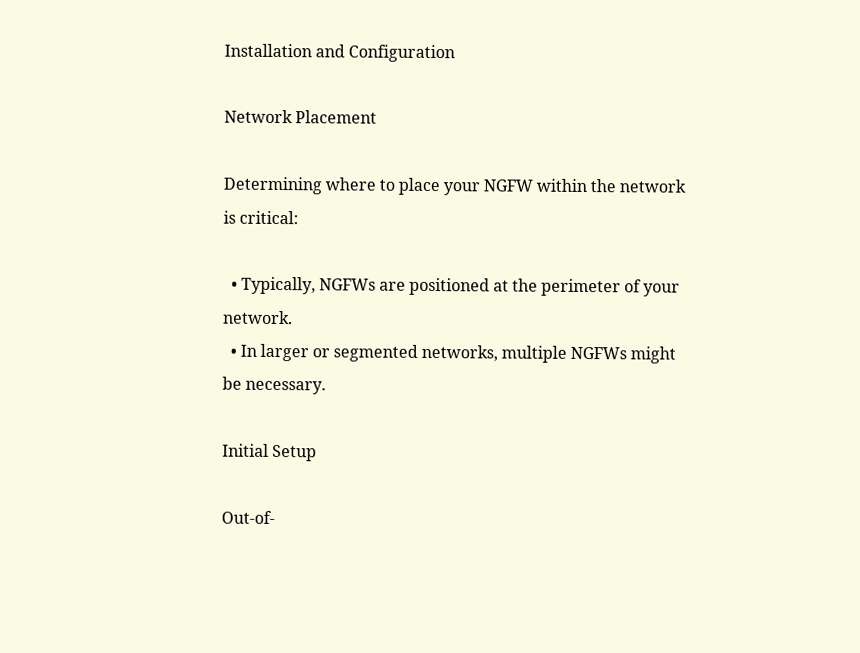Installation and Configuration

Network Placement

Determining where to place your NGFW within the network is critical:

  • Typically, NGFWs are positioned at the perimeter of your network.
  • In larger or segmented networks, multiple NGFWs might be necessary.

Initial Setup

Out-of-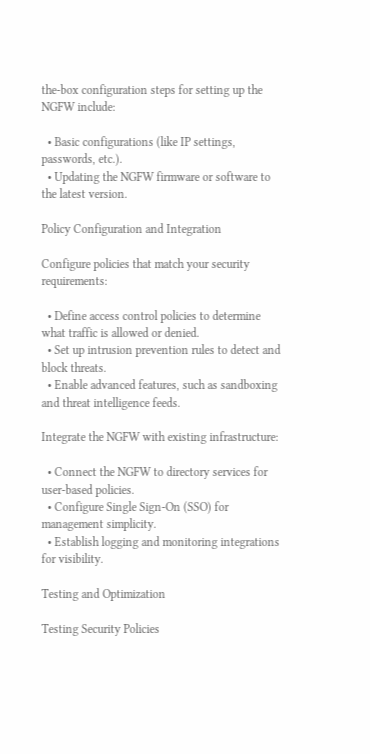the-box configuration steps for setting up the NGFW include:

  • Basic configurations (like IP settings, passwords, etc.).
  • Updating the NGFW firmware or software to the latest version.

Policy Configuration and Integration

Configure policies that match your security requirements:

  • Define access control policies to determine what traffic is allowed or denied.
  • Set up intrusion prevention rules to detect and block threats.
  • Enable advanced features, such as sandboxing and threat intelligence feeds.

Integrate the NGFW with existing infrastructure:

  • Connect the NGFW to directory services for user-based policies.
  • Configure Single Sign-On (SSO) for management simplicity.
  • Establish logging and monitoring integrations for visibility.

Testing and Optimization

Testing Security Policies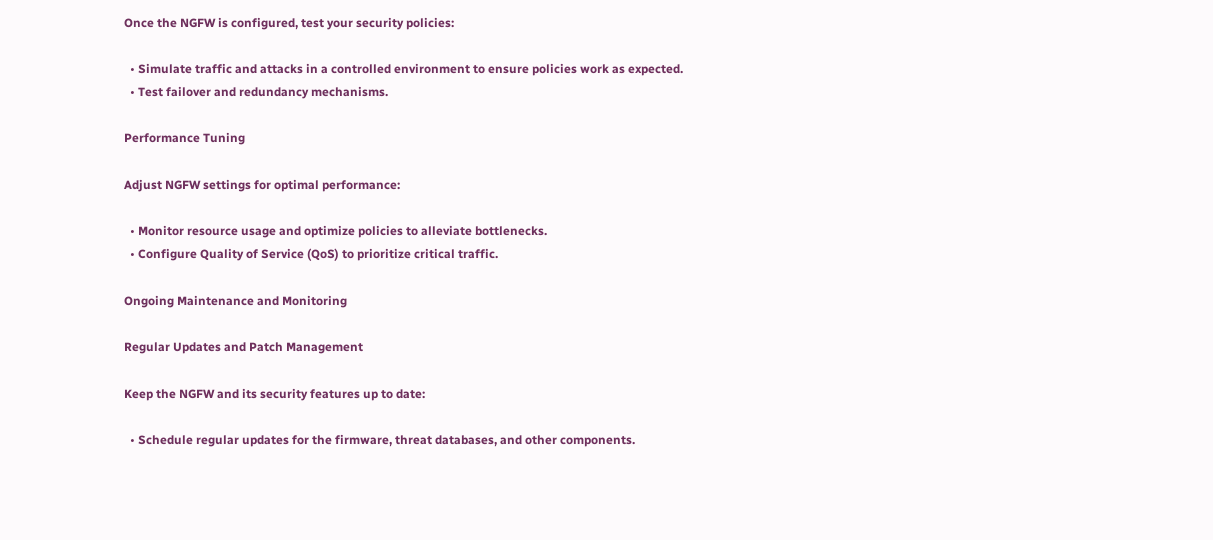Once the NGFW is configured, test your security policies:

  • Simulate traffic and attacks in a controlled environment to ensure policies work as expected.
  • Test failover and redundancy mechanisms.

Performance Tuning

Adjust NGFW settings for optimal performance:

  • Monitor resource usage and optimize policies to alleviate bottlenecks.
  • Configure Quality of Service (QoS) to prioritize critical traffic.

Ongoing Maintenance and Monitoring

Regular Updates and Patch Management

Keep the NGFW and its security features up to date:

  • Schedule regular updates for the firmware, threat databases, and other components.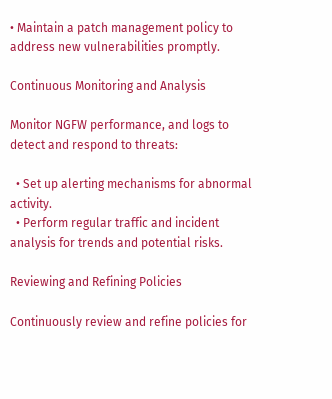• Maintain a patch management policy to address new vulnerabilities promptly.

Continuous Monitoring and Analysis

Monitor NGFW performance, and logs to detect and respond to threats:

  • Set up alerting mechanisms for abnormal activity.
  • Perform regular traffic and incident analysis for trends and potential risks.

Reviewing and Refining Policies

Continuously review and refine policies for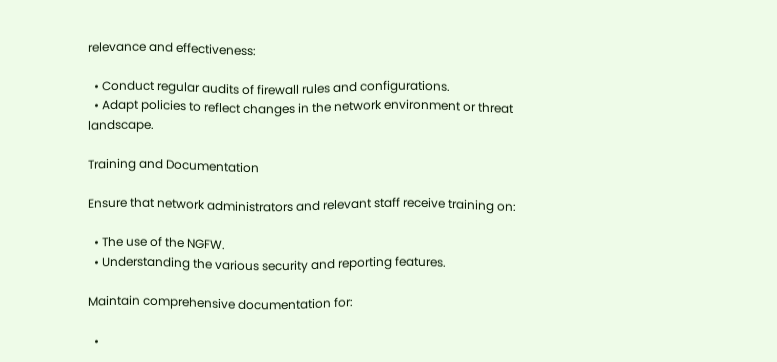relevance and effectiveness:

  • Conduct regular audits of firewall rules and configurations.
  • Adapt policies to reflect changes in the network environment or threat landscape.

Training and Documentation

Ensure that network administrators and relevant staff receive training on:

  • The use of the NGFW.
  • Understanding the various security and reporting features.

Maintain comprehensive documentation for:

  •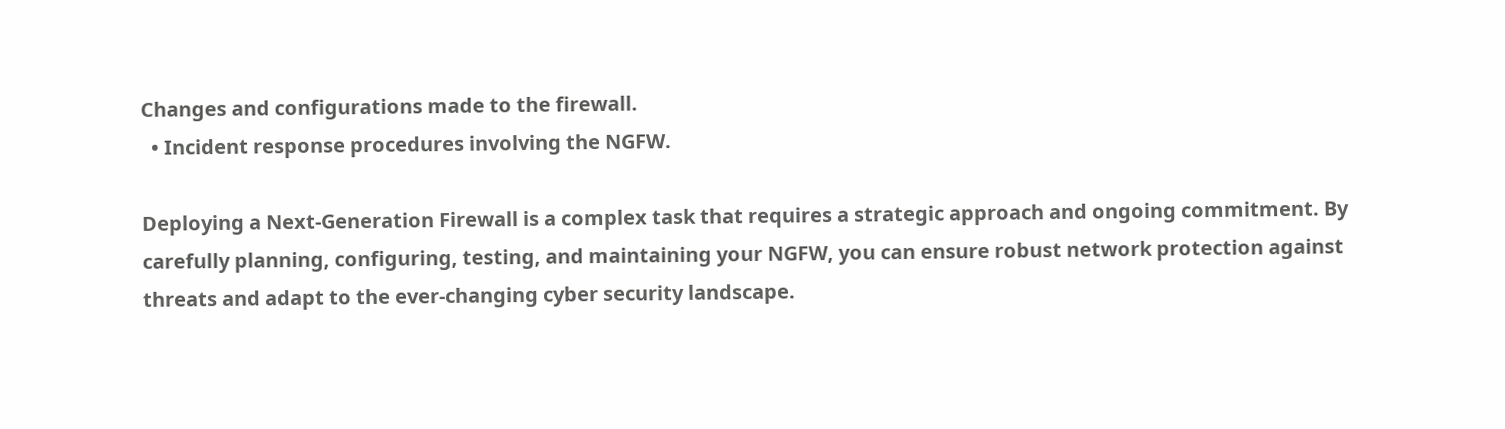Changes and configurations made to the firewall.
  • Incident response procedures involving the NGFW.

Deploying a Next-Generation Firewall is a complex task that requires a strategic approach and ongoing commitment. By carefully planning, configuring, testing, and maintaining your NGFW, you can ensure robust network protection against threats and adapt to the ever-changing cyber security landscape.